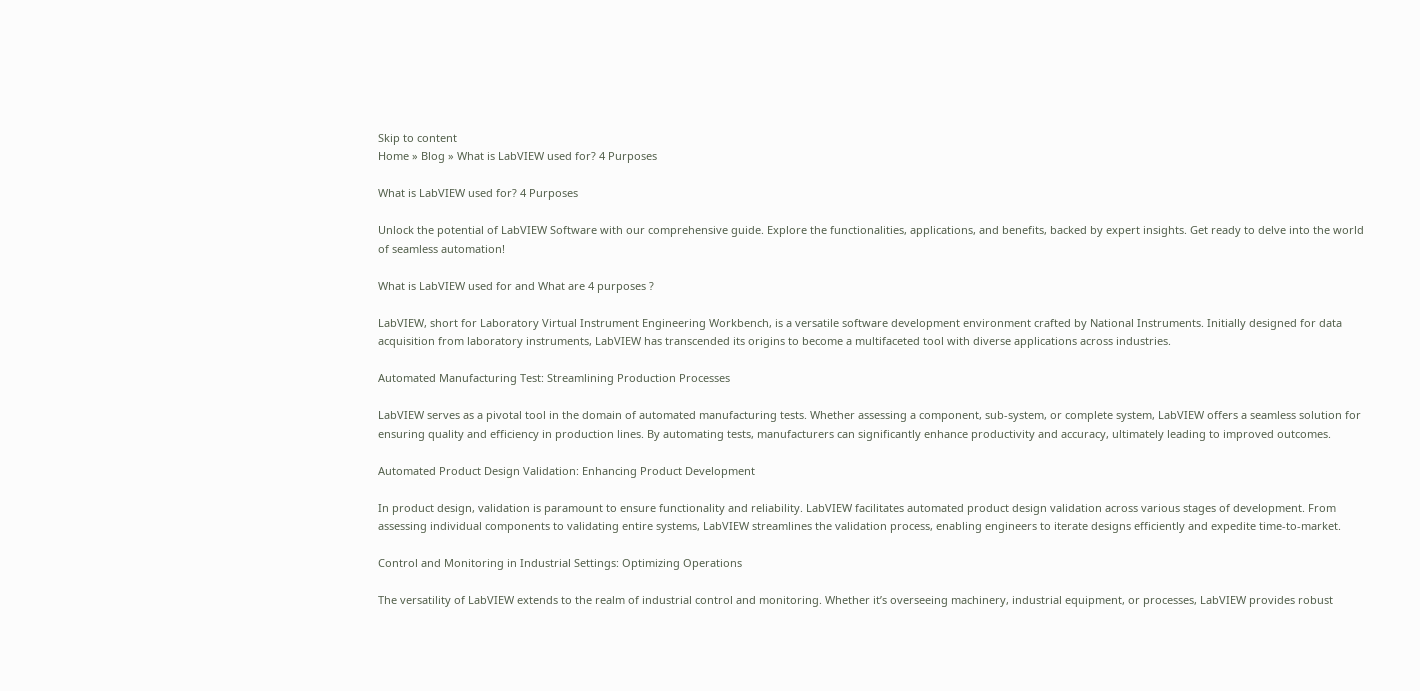Skip to content
Home » Blog » What is LabVIEW used for? 4 Purposes

What is LabVIEW used for? 4 Purposes

Unlock the potential of LabVIEW Software with our comprehensive guide. Explore the functionalities, applications, and benefits, backed by expert insights. Get ready to delve into the world of seamless automation!

What is LabVIEW used for and What are 4 purposes ?

LabVIEW, short for Laboratory Virtual Instrument Engineering Workbench, is a versatile software development environment crafted by National Instruments. Initially designed for data acquisition from laboratory instruments, LabVIEW has transcended its origins to become a multifaceted tool with diverse applications across industries.

Automated Manufacturing Test: Streamlining Production Processes

LabVIEW serves as a pivotal tool in the domain of automated manufacturing tests. Whether assessing a component, sub-system, or complete system, LabVIEW offers a seamless solution for ensuring quality and efficiency in production lines. By automating tests, manufacturers can significantly enhance productivity and accuracy, ultimately leading to improved outcomes.

Automated Product Design Validation: Enhancing Product Development

In product design, validation is paramount to ensure functionality and reliability. LabVIEW facilitates automated product design validation across various stages of development. From assessing individual components to validating entire systems, LabVIEW streamlines the validation process, enabling engineers to iterate designs efficiently and expedite time-to-market.

Control and Monitoring in Industrial Settings: Optimizing Operations

The versatility of LabVIEW extends to the realm of industrial control and monitoring. Whether it’s overseeing machinery, industrial equipment, or processes, LabVIEW provides robust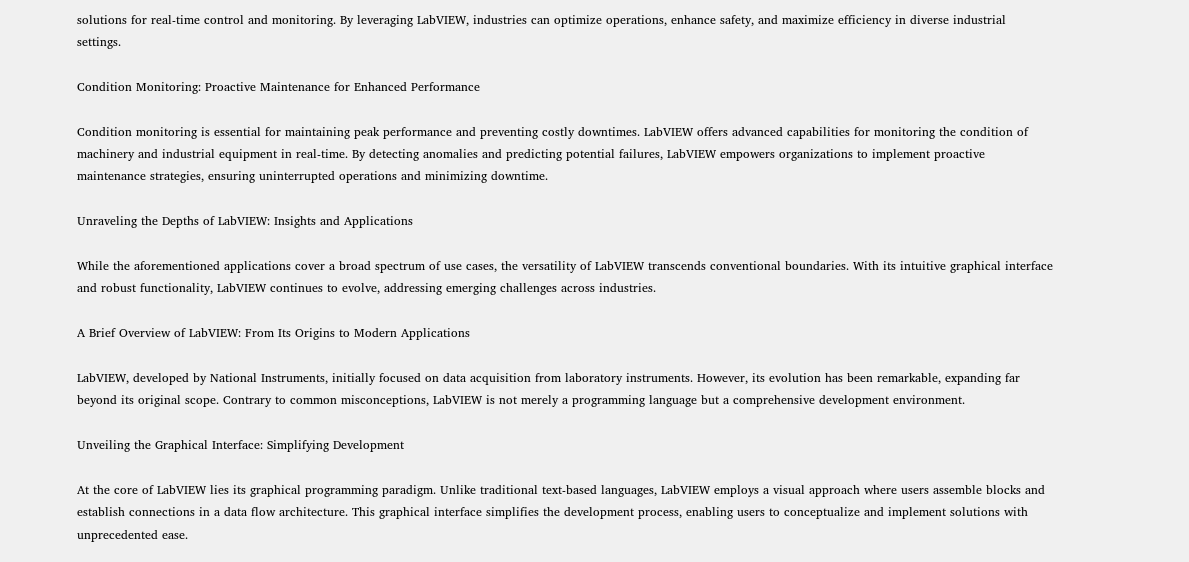solutions for real-time control and monitoring. By leveraging LabVIEW, industries can optimize operations, enhance safety, and maximize efficiency in diverse industrial settings.

Condition Monitoring: Proactive Maintenance for Enhanced Performance

Condition monitoring is essential for maintaining peak performance and preventing costly downtimes. LabVIEW offers advanced capabilities for monitoring the condition of machinery and industrial equipment in real-time. By detecting anomalies and predicting potential failures, LabVIEW empowers organizations to implement proactive maintenance strategies, ensuring uninterrupted operations and minimizing downtime.

Unraveling the Depths of LabVIEW: Insights and Applications

While the aforementioned applications cover a broad spectrum of use cases, the versatility of LabVIEW transcends conventional boundaries. With its intuitive graphical interface and robust functionality, LabVIEW continues to evolve, addressing emerging challenges across industries.

A Brief Overview of LabVIEW: From Its Origins to Modern Applications

LabVIEW, developed by National Instruments, initially focused on data acquisition from laboratory instruments. However, its evolution has been remarkable, expanding far beyond its original scope. Contrary to common misconceptions, LabVIEW is not merely a programming language but a comprehensive development environment.

Unveiling the Graphical Interface: Simplifying Development

At the core of LabVIEW lies its graphical programming paradigm. Unlike traditional text-based languages, LabVIEW employs a visual approach where users assemble blocks and establish connections in a data flow architecture. This graphical interface simplifies the development process, enabling users to conceptualize and implement solutions with unprecedented ease.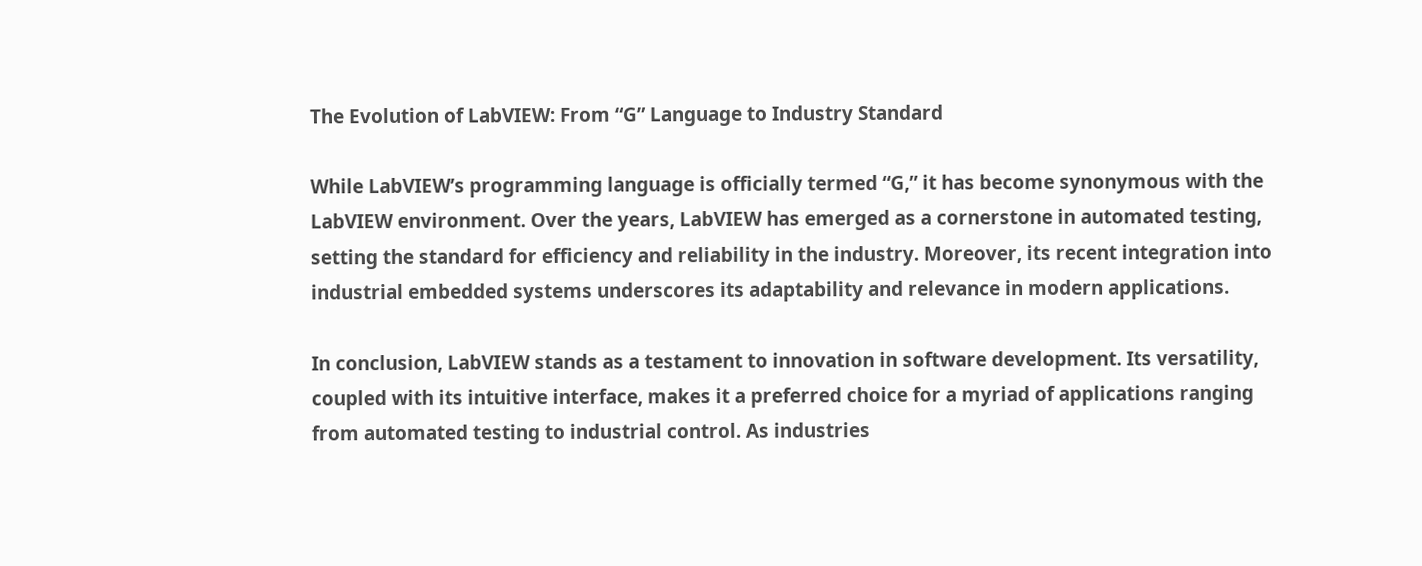The Evolution of LabVIEW: From “G” Language to Industry Standard

While LabVIEW’s programming language is officially termed “G,” it has become synonymous with the LabVIEW environment. Over the years, LabVIEW has emerged as a cornerstone in automated testing, setting the standard for efficiency and reliability in the industry. Moreover, its recent integration into industrial embedded systems underscores its adaptability and relevance in modern applications.

In conclusion, LabVIEW stands as a testament to innovation in software development. Its versatility, coupled with its intuitive interface, makes it a preferred choice for a myriad of applications ranging from automated testing to industrial control. As industries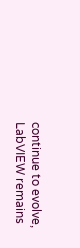continue to evolve, LabVIEW remains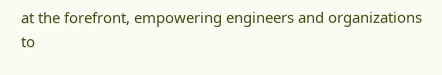at the forefront, empowering engineers and organizations to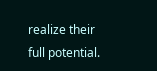realize their full potential.